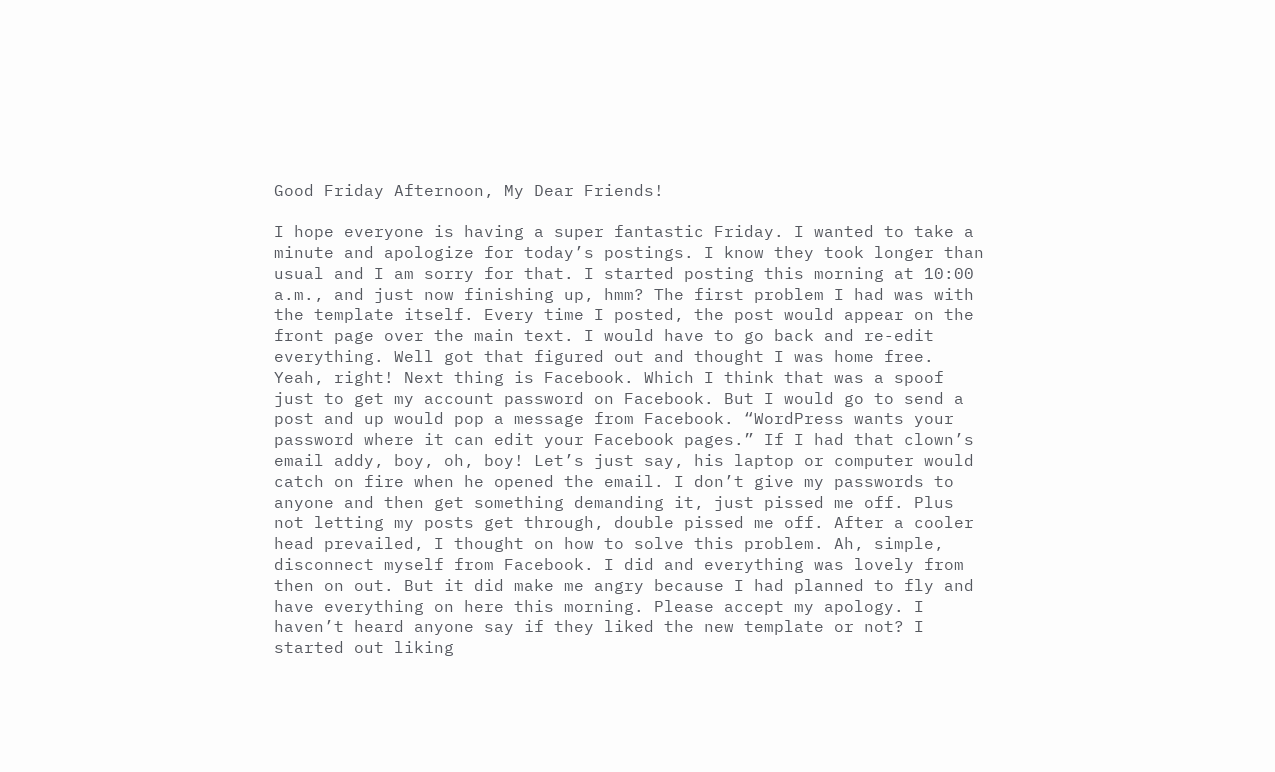Good Friday Afternoon, My Dear Friends!

I hope everyone is having a super fantastic Friday. I wanted to take a minute and apologize for today’s postings. I know they took longer than usual and I am sorry for that. I started posting this morning at 10:00 a.m., and just now finishing up, hmm? The first problem I had was with the template itself. Every time I posted, the post would appear on the front page over the main text. I would have to go back and re-edit everything. Well got that figured out and thought I was home free. Yeah, right! Next thing is Facebook. Which I think that was a spoof just to get my account password on Facebook. But I would go to send a post and up would pop a message from Facebook. “WordPress wants your password where it can edit your Facebook pages.” If I had that clown’s email addy, boy, oh, boy! Let’s just say, his laptop or computer would catch on fire when he opened the email. I don’t give my passwords to anyone and then get something demanding it, just pissed me off. Plus not letting my posts get through, double pissed me off. After a cooler head prevailed, I thought on how to solve this problem. Ah, simple, disconnect myself from Facebook. I did and everything was lovely from then on out. But it did make me angry because I had planned to fly and have everything on here this morning. Please accept my apology. I haven’t heard anyone say if they liked the new template or not? I started out liking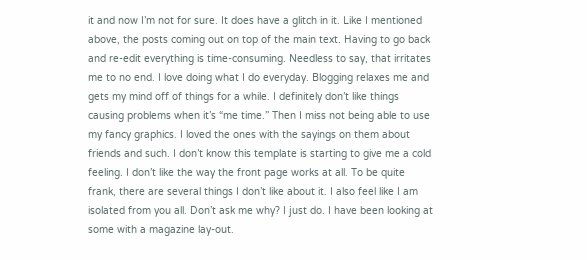it and now I’m not for sure. It does have a glitch in it. Like I mentioned above, the posts coming out on top of the main text. Having to go back and re-edit everything is time-consuming. Needless to say, that irritates me to no end. I love doing what I do everyday. Blogging relaxes me and gets my mind off of things for a while. I definitely don’t like things causing problems when it’s “me time.” Then I miss not being able to use my fancy graphics. I loved the ones with the sayings on them about friends and such. I don’t know this template is starting to give me a cold feeling. I don’t like the way the front page works at all. To be quite frank, there are several things I don’t like about it. I also feel like I am isolated from you all. Don’t ask me why? I just do. I have been looking at some with a magazine lay-out.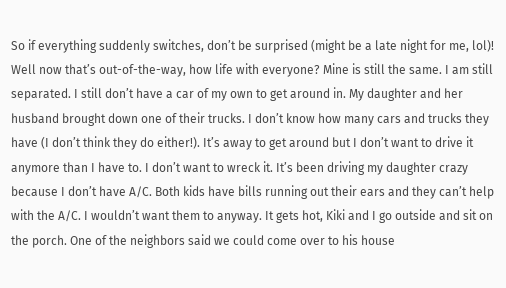So if everything suddenly switches, don’t be surprised (might be a late night for me, lol)! Well now that’s out-of-the-way, how life with everyone? Mine is still the same. I am still separated. I still don’t have a car of my own to get around in. My daughter and her husband brought down one of their trucks. I don’t know how many cars and trucks they have (I don’t think they do either!). It’s away to get around but I don’t want to drive it anymore than I have to. I don’t want to wreck it. It’s been driving my daughter crazy because I don’t have A/C. Both kids have bills running out their ears and they can’t help with the A/C. I wouldn’t want them to anyway. It gets hot, Kiki and I go outside and sit on the porch. One of the neighbors said we could come over to his house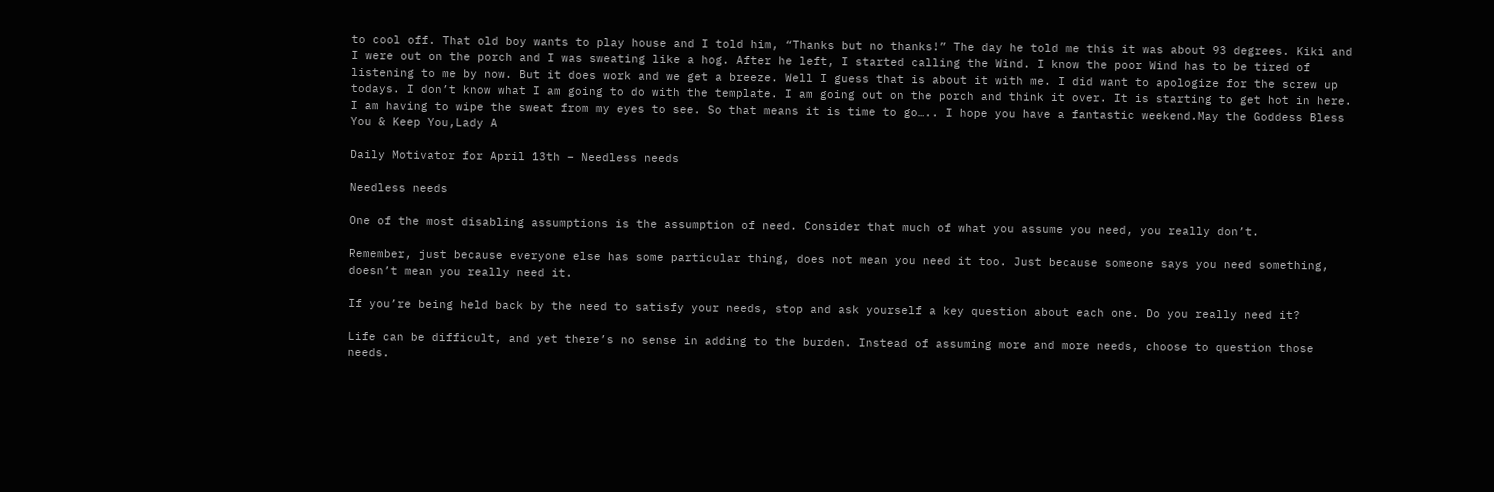to cool off. That old boy wants to play house and I told him, “Thanks but no thanks!” The day he told me this it was about 93 degrees. Kiki and I were out on the porch and I was sweating like a hog. After he left, I started calling the Wind. I know the poor Wind has to be tired of listening to me by now. But it does work and we get a breeze. Well I guess that is about it with me. I did want to apologize for the screw up todays. I don’t know what I am going to do with the template. I am going out on the porch and think it over. It is starting to get hot in here. I am having to wipe the sweat from my eyes to see. So that means it is time to go….. I hope you have a fantastic weekend.May the Goddess Bless You & Keep You,Lady A

Daily Motivator for April 13th – Needless needs

Needless needs

One of the most disabling assumptions is the assumption of need. Consider that much of what you assume you need, you really don’t.

Remember, just because everyone else has some particular thing, does not mean you need it too. Just because someone says you need something, doesn’t mean you really need it.

If you’re being held back by the need to satisfy your needs, stop and ask yourself a key question about each one. Do you really need it?

Life can be difficult, and yet there’s no sense in adding to the burden. Instead of assuming more and more needs, choose to question those needs.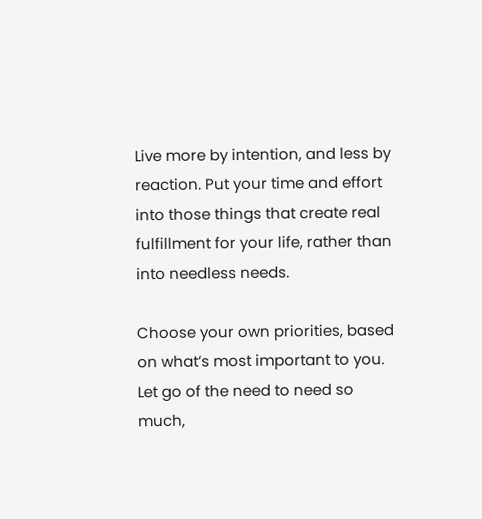Live more by intention, and less by reaction. Put your time and effort into those things that create real fulfillment for your life, rather than into needless needs.

Choose your own priorities, based on what’s most important to you. Let go of the need to need so much,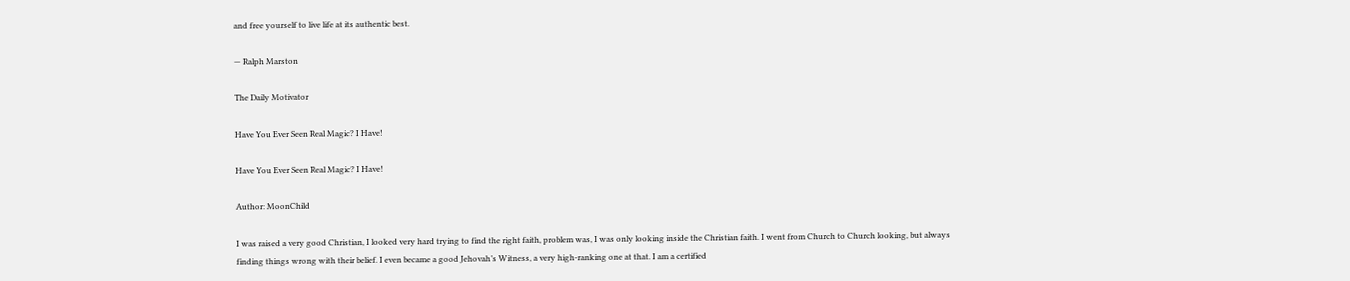and free yourself to live life at its authentic best.

— Ralph Marston

The Daily Motivator

Have You Ever Seen Real Magic? I Have!

Have You Ever Seen Real Magic? I Have!

Author: MoonChild

I was raised a very good Christian, I looked very hard trying to find the right faith, problem was, I was only looking inside the Christian faith. I went from Church to Church looking, but always finding things wrong with their belief. I even became a good Jehovah’s Witness, a very high-ranking one at that. I am a certified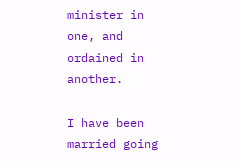minister in one, and ordained in another.

I have been married going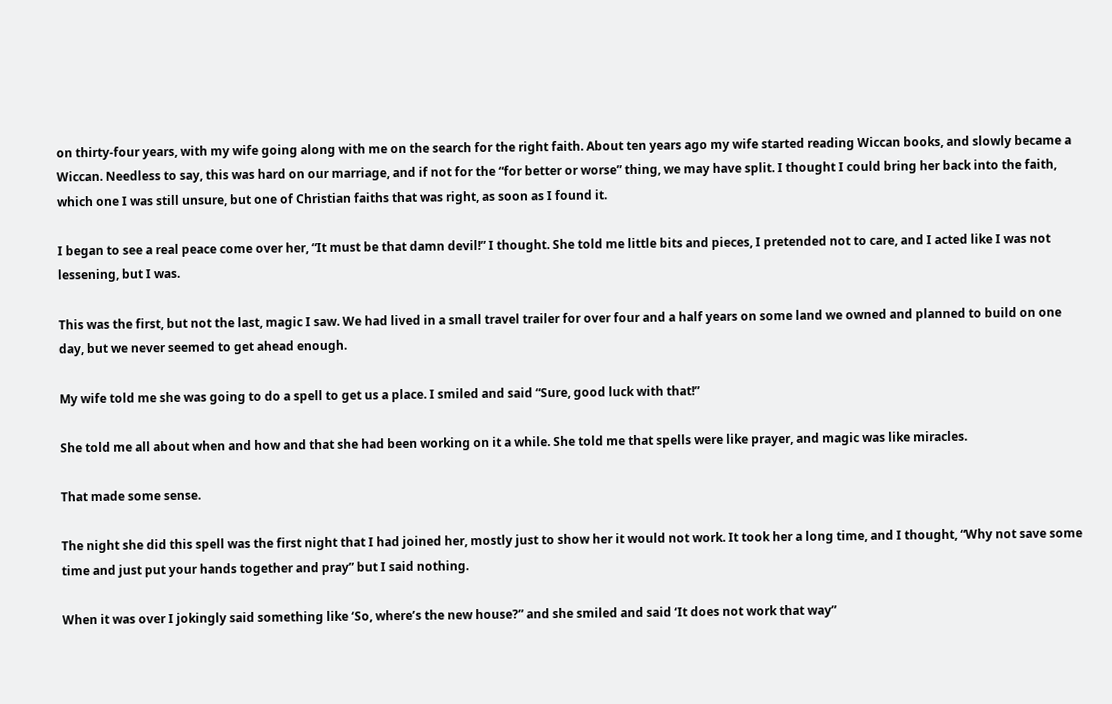on thirty-four years, with my wife going along with me on the search for the right faith. About ten years ago my wife started reading Wiccan books, and slowly became a Wiccan. Needless to say, this was hard on our marriage, and if not for the “for better or worse” thing, we may have split. I thought I could bring her back into the faith, which one I was still unsure, but one of Christian faiths that was right, as soon as I found it.

I began to see a real peace come over her, “It must be that damn devil!” I thought. She told me little bits and pieces, I pretended not to care, and I acted like I was not lessening, but I was.

This was the first, but not the last, magic I saw. We had lived in a small travel trailer for over four and a half years on some land we owned and planned to build on one day, but we never seemed to get ahead enough.

My wife told me she was going to do a spell to get us a place. I smiled and said “Sure, good luck with that!”

She told me all about when and how and that she had been working on it a while. She told me that spells were like prayer, and magic was like miracles.

That made some sense.

The night she did this spell was the first night that I had joined her, mostly just to show her it would not work. It took her a long time, and I thought, “Why not save some time and just put your hands together and pray” but I said nothing.

When it was over I jokingly said something like ‘So, where’s the new house?” and she smiled and said ‘It does not work that way”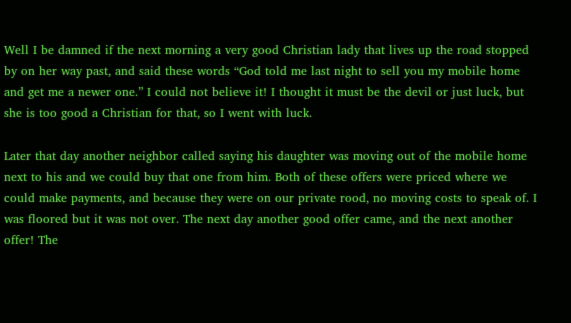Well I be damned if the next morning a very good Christian lady that lives up the road stopped by on her way past, and said these words “God told me last night to sell you my mobile home and get me a newer one.” I could not believe it! I thought it must be the devil or just luck, but she is too good a Christian for that, so I went with luck.

Later that day another neighbor called saying his daughter was moving out of the mobile home next to his and we could buy that one from him. Both of these offers were priced where we could make payments, and because they were on our private rood, no moving costs to speak of. I was floored but it was not over. The next day another good offer came, and the next another offer! The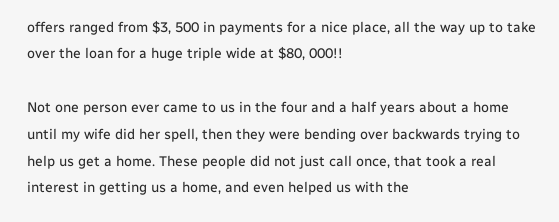offers ranged from $3, 500 in payments for a nice place, all the way up to take over the loan for a huge triple wide at $80, 000!!

Not one person ever came to us in the four and a half years about a home until my wife did her spell, then they were bending over backwards trying to help us get a home. These people did not just call once, that took a real interest in getting us a home, and even helped us with the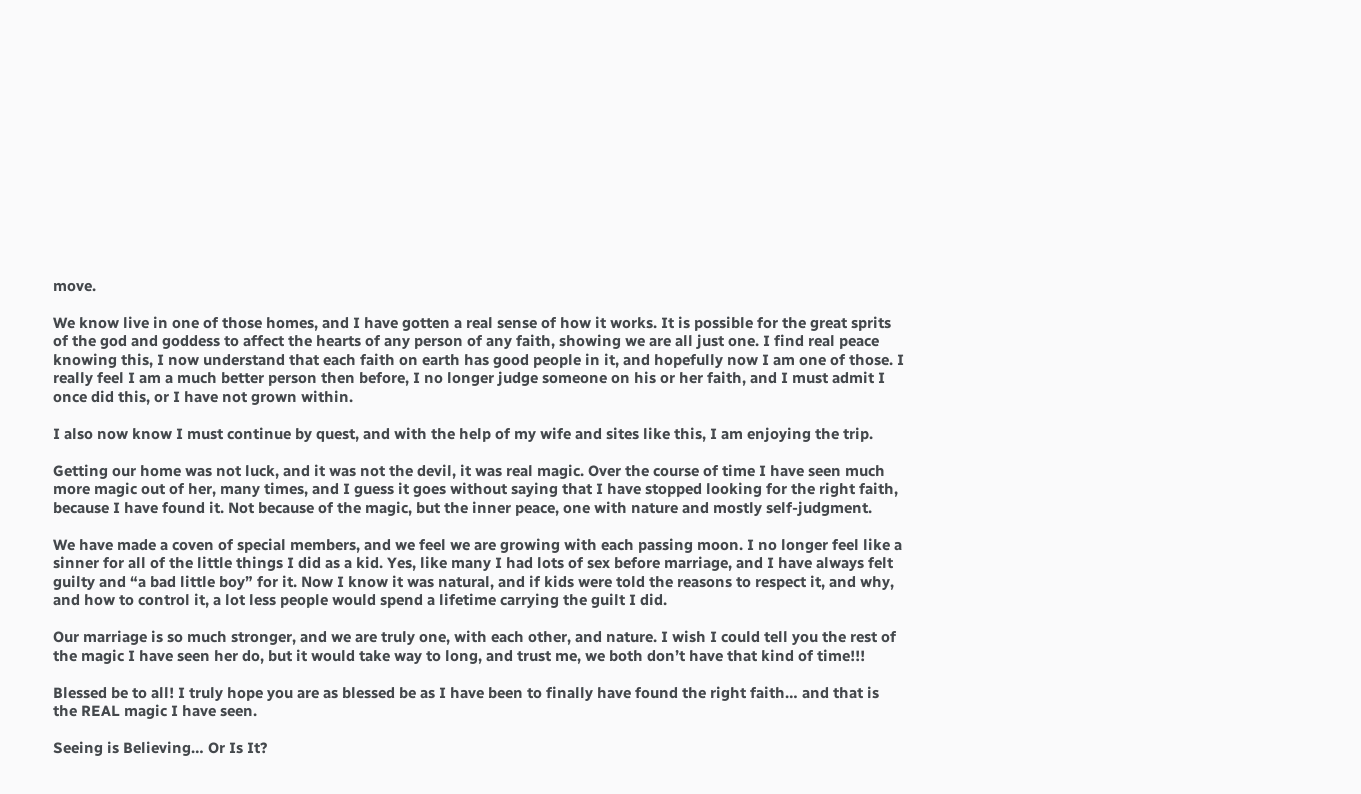move.

We know live in one of those homes, and I have gotten a real sense of how it works. It is possible for the great sprits of the god and goddess to affect the hearts of any person of any faith, showing we are all just one. I find real peace knowing this, I now understand that each faith on earth has good people in it, and hopefully now I am one of those. I really feel I am a much better person then before, I no longer judge someone on his or her faith, and I must admit I once did this, or I have not grown within.

I also now know I must continue by quest, and with the help of my wife and sites like this, I am enjoying the trip.

Getting our home was not luck, and it was not the devil, it was real magic. Over the course of time I have seen much more magic out of her, many times, and I guess it goes without saying that I have stopped looking for the right faith, because I have found it. Not because of the magic, but the inner peace, one with nature and mostly self-judgment.

We have made a coven of special members, and we feel we are growing with each passing moon. I no longer feel like a sinner for all of the little things I did as a kid. Yes, like many I had lots of sex before marriage, and I have always felt guilty and “a bad little boy” for it. Now I know it was natural, and if kids were told the reasons to respect it, and why, and how to control it, a lot less people would spend a lifetime carrying the guilt I did.

Our marriage is so much stronger, and we are truly one, with each other, and nature. I wish I could tell you the rest of the magic I have seen her do, but it would take way to long, and trust me, we both don’t have that kind of time!!!

Blessed be to all! I truly hope you are as blessed be as I have been to finally have found the right faith… and that is the REAL magic I have seen.

Seeing is Believing… Or Is It?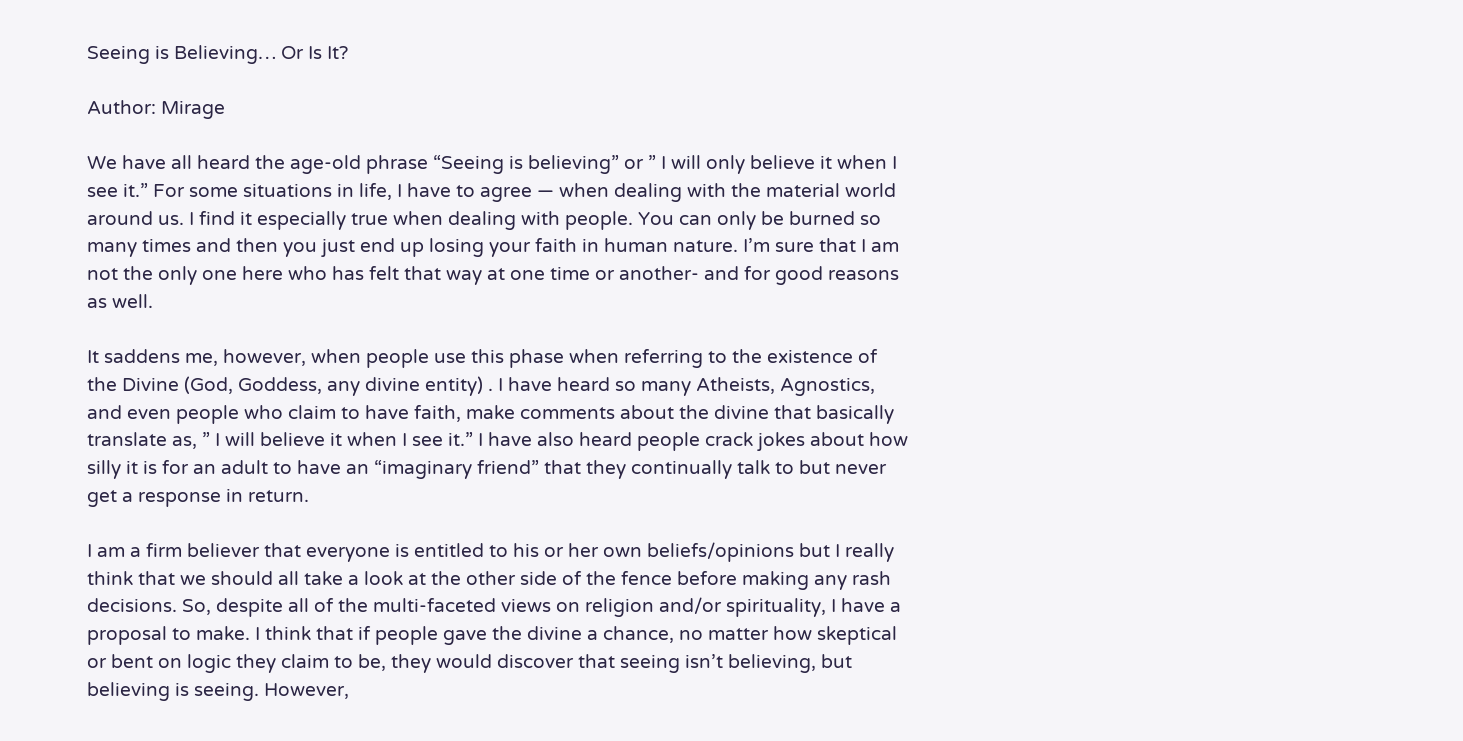Seeing is Believing… Or Is It?

Author: Mirage

We have all heard the age-old phrase “Seeing is believing” or ” I will only believe it when I see it.” For some situations in life, I have to agree — when dealing with the material world around us. I find it especially true when dealing with people. You can only be burned so many times and then you just end up losing your faith in human nature. I’m sure that I am not the only one here who has felt that way at one time or another- and for good reasons as well.

It saddens me, however, when people use this phase when referring to the existence of the Divine (God, Goddess, any divine entity) . I have heard so many Atheists, Agnostics, and even people who claim to have faith, make comments about the divine that basically translate as, ” I will believe it when I see it.” I have also heard people crack jokes about how silly it is for an adult to have an “imaginary friend” that they continually talk to but never get a response in return.

I am a firm believer that everyone is entitled to his or her own beliefs/opinions but I really think that we should all take a look at the other side of the fence before making any rash decisions. So, despite all of the multi-faceted views on religion and/or spirituality, I have a proposal to make. I think that if people gave the divine a chance, no matter how skeptical or bent on logic they claim to be, they would discover that seeing isn’t believing, but believing is seeing. However,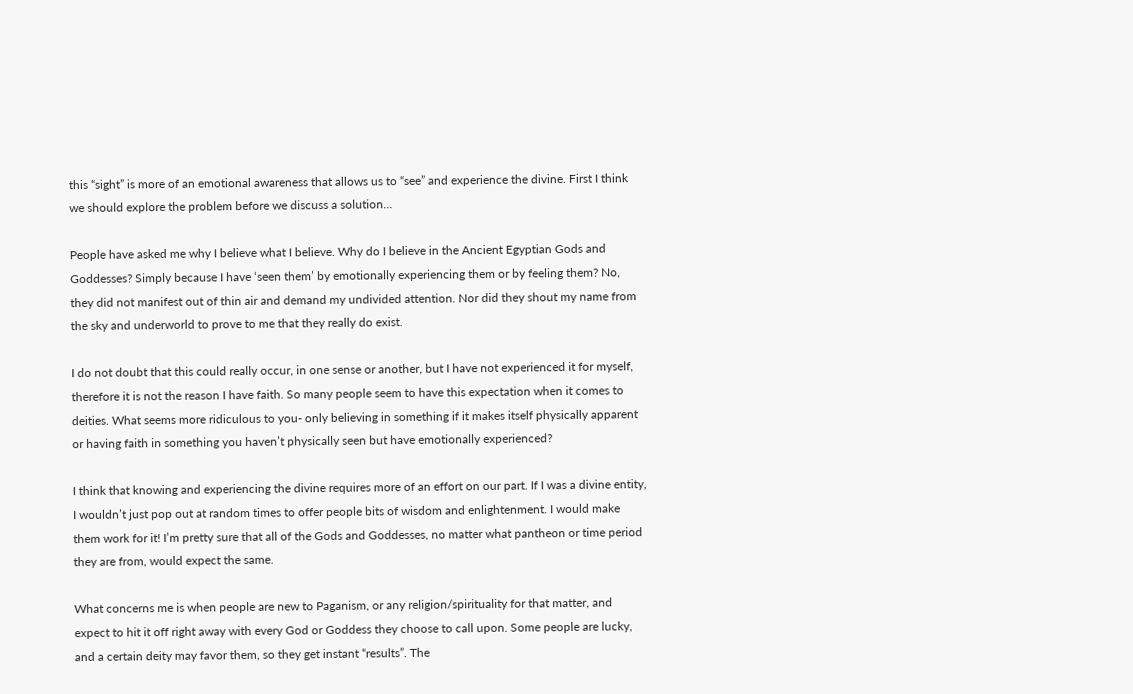this “sight” is more of an emotional awareness that allows us to “see” and experience the divine. First I think we should explore the problem before we discuss a solution…

People have asked me why I believe what I believe. Why do I believe in the Ancient Egyptian Gods and Goddesses? Simply because I have ‘seen them’ by emotionally experiencing them or by feeling them? No, they did not manifest out of thin air and demand my undivided attention. Nor did they shout my name from the sky and underworld to prove to me that they really do exist.

I do not doubt that this could really occur, in one sense or another, but I have not experienced it for myself, therefore it is not the reason I have faith. So many people seem to have this expectation when it comes to deities. What seems more ridiculous to you- only believing in something if it makes itself physically apparent or having faith in something you haven’t physically seen but have emotionally experienced?

I think that knowing and experiencing the divine requires more of an effort on our part. If I was a divine entity, I wouldn’t just pop out at random times to offer people bits of wisdom and enlightenment. I would make them work for it! I’m pretty sure that all of the Gods and Goddesses, no matter what pantheon or time period they are from, would expect the same.

What concerns me is when people are new to Paganism, or any religion/spirituality for that matter, and expect to hit it off right away with every God or Goddess they choose to call upon. Some people are lucky, and a certain deity may favor them, so they get instant “results”. The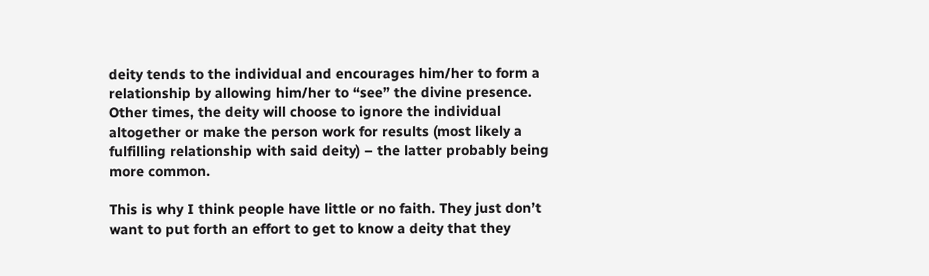deity tends to the individual and encourages him/her to form a relationship by allowing him/her to “see” the divine presence. Other times, the deity will choose to ignore the individual altogether or make the person work for results (most likely a fulfilling relationship with said deity) – the latter probably being more common.

This is why I think people have little or no faith. They just don’t want to put forth an effort to get to know a deity that they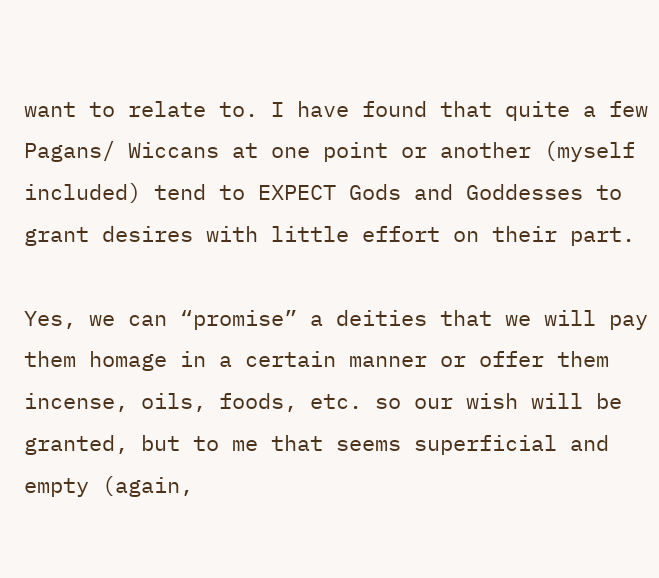want to relate to. I have found that quite a few Pagans/ Wiccans at one point or another (myself included) tend to EXPECT Gods and Goddesses to grant desires with little effort on their part.

Yes, we can “promise” a deities that we will pay them homage in a certain manner or offer them incense, oils, foods, etc. so our wish will be granted, but to me that seems superficial and empty (again,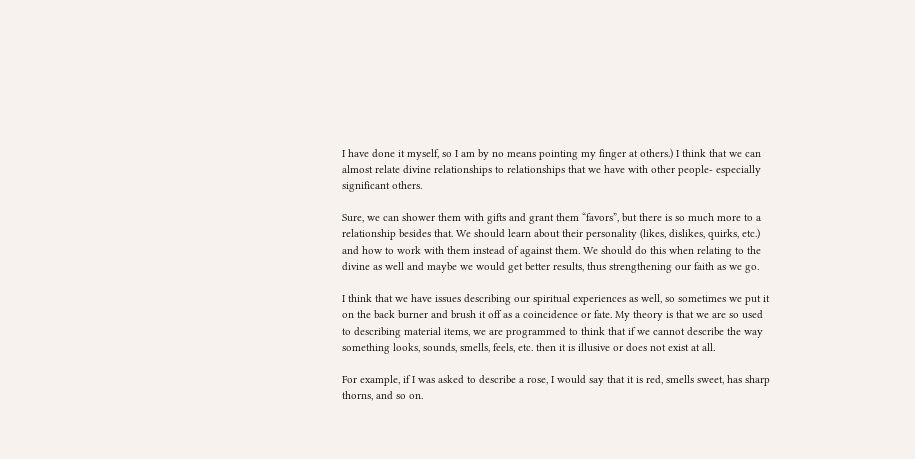I have done it myself, so I am by no means pointing my finger at others.) I think that we can almost relate divine relationships to relationships that we have with other people- especially significant others.

Sure, we can shower them with gifts and grant them “favors”, but there is so much more to a relationship besides that. We should learn about their personality (likes, dislikes, quirks, etc.) and how to work with them instead of against them. We should do this when relating to the divine as well and maybe we would get better results, thus strengthening our faith as we go.

I think that we have issues describing our spiritual experiences as well, so sometimes we put it on the back burner and brush it off as a coincidence or fate. My theory is that we are so used to describing material items, we are programmed to think that if we cannot describe the way something looks, sounds, smells, feels, etc. then it is illusive or does not exist at all.

For example, if I was asked to describe a rose, I would say that it is red, smells sweet, has sharp thorns, and so on.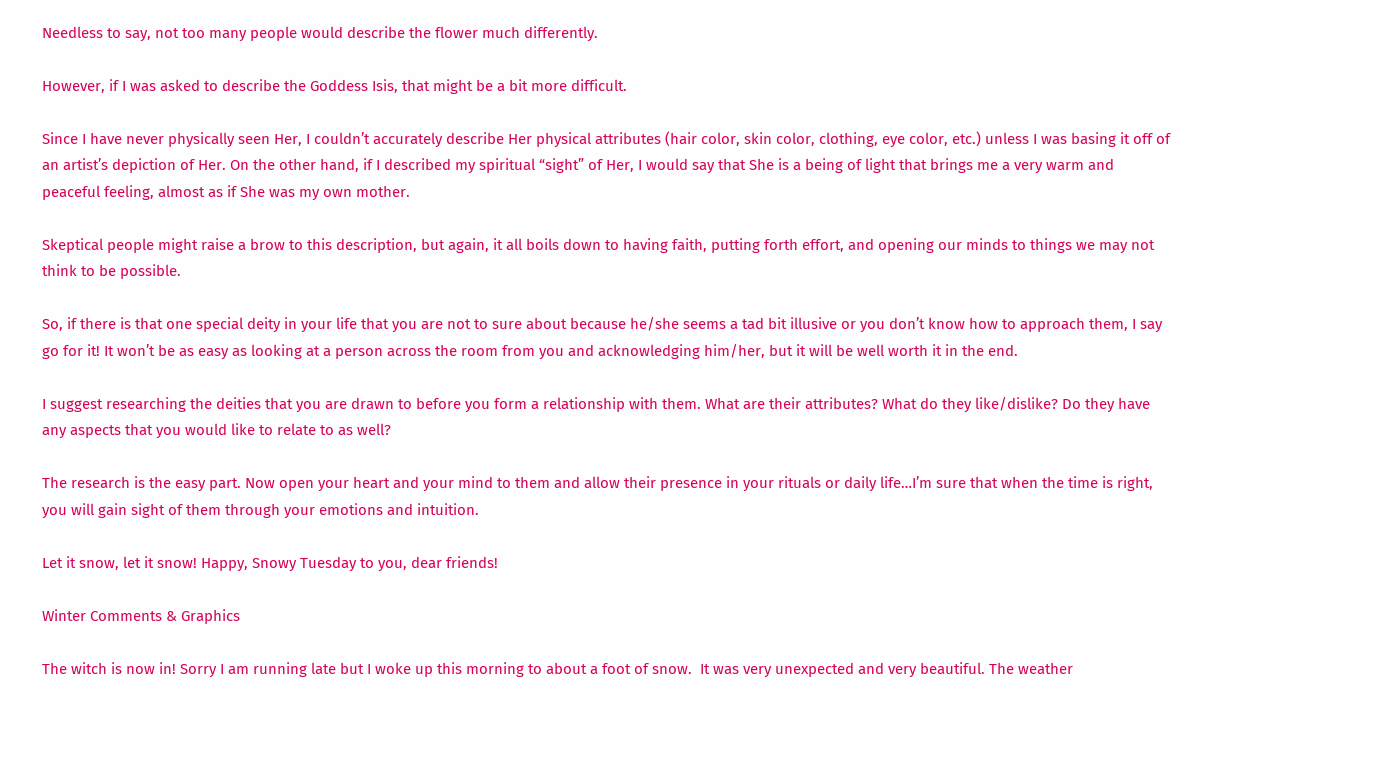Needless to say, not too many people would describe the flower much differently.

However, if I was asked to describe the Goddess Isis, that might be a bit more difficult.

Since I have never physically seen Her, I couldn’t accurately describe Her physical attributes (hair color, skin color, clothing, eye color, etc.) unless I was basing it off of an artist’s depiction of Her. On the other hand, if I described my spiritual “sight” of Her, I would say that She is a being of light that brings me a very warm and peaceful feeling, almost as if She was my own mother.

Skeptical people might raise a brow to this description, but again, it all boils down to having faith, putting forth effort, and opening our minds to things we may not think to be possible.

So, if there is that one special deity in your life that you are not to sure about because he/she seems a tad bit illusive or you don’t know how to approach them, I say go for it! It won’t be as easy as looking at a person across the room from you and acknowledging him/her, but it will be well worth it in the end.

I suggest researching the deities that you are drawn to before you form a relationship with them. What are their attributes? What do they like/dislike? Do they have any aspects that you would like to relate to as well?

The research is the easy part. Now open your heart and your mind to them and allow their presence in your rituals or daily life…I’m sure that when the time is right, you will gain sight of them through your emotions and intuition.

Let it snow, let it snow! Happy, Snowy Tuesday to you, dear friends!

Winter Comments & Graphics

The witch is now in! Sorry I am running late but I woke up this morning to about a foot of snow.  It was very unexpected and very beautiful. The weather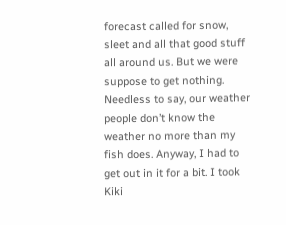forecast called for snow, sleet and all that good stuff all around us. But we were suppose to get nothing. Needless to say, our weather people don’t know the weather no more than my fish does. Anyway, I had to get out in it for a bit. I took Kiki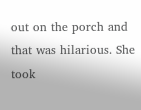out on the porch and that was hilarious. She took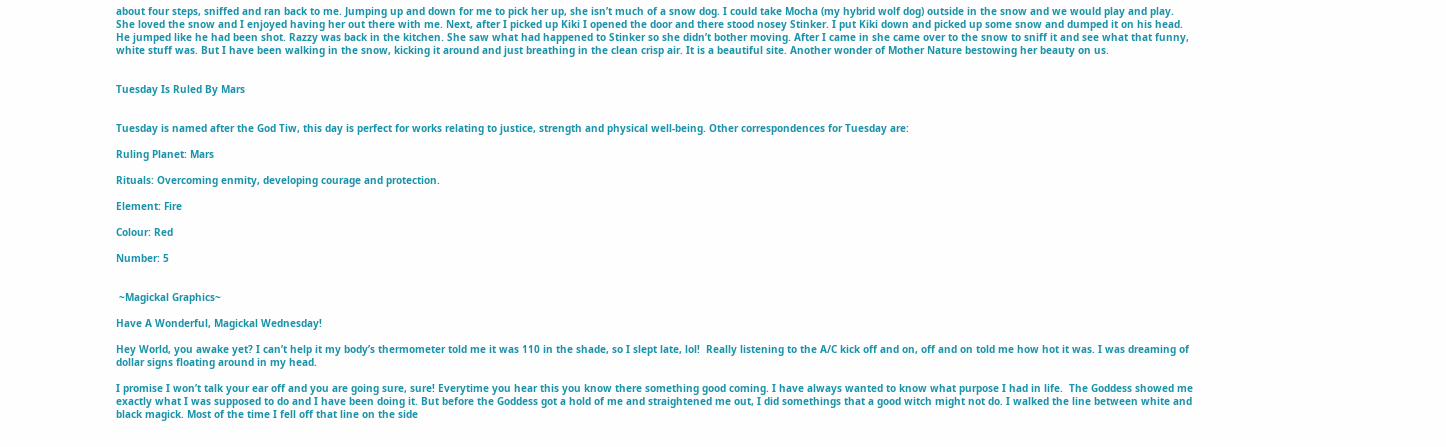about four steps, sniffed and ran back to me. Jumping up and down for me to pick her up, she isn’t much of a snow dog. I could take Mocha (my hybrid wolf dog) outside in the snow and we would play and play. She loved the snow and I enjoyed having her out there with me. Next, after I picked up Kiki I opened the door and there stood nosey Stinker. I put Kiki down and picked up some snow and dumped it on his head. He jumped like he had been shot. Razzy was back in the kitchen. She saw what had happened to Stinker so she didn’t bother moving. After I came in she came over to the snow to sniff it and see what that funny, white stuff was. But I have been walking in the snow, kicking it around and just breathing in the clean crisp air. It is a beautiful site. Another wonder of Mother Nature bestowing her beauty on us.


Tuesday Is Ruled By Mars


Tuesday is named after the God Tiw, this day is perfect for works relating to justice, strength and physical well-being. Other correspondences for Tuesday are:

Ruling Planet: Mars

Rituals: Overcoming enmity, developing courage and protection.

Element: Fire

Colour: Red

Number: 5


 ~Magickal Graphics~

Have A Wonderful, Magickal Wednesday!

Hey World, you awake yet? I can’t help it my body’s thermometer told me it was 110 in the shade, so I slept late, lol!  Really listening to the A/C kick off and on, off and on told me how hot it was. I was dreaming of dollar signs floating around in my head.

I promise I won’t talk your ear off and you are going sure, sure! Everytime you hear this you know there something good coming. I have always wanted to know what purpose I had in life.  The Goddess showed me exactly what I was supposed to do and I have been doing it. But before the Goddess got a hold of me and straightened me out, I did somethings that a good witch might not do. I walked the line between white and black magick. Most of the time I fell off that line on the side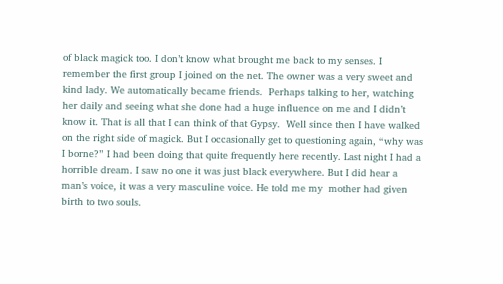of black magick too. I don’t know what brought me back to my senses. I remember the first group I joined on the net. The owner was a very sweet and kind lady. We automatically became friends.  Perhaps talking to her, watching her daily and seeing what she done had a huge influence on me and I didn’t know it. That is all that I can think of that Gypsy.  Well since then I have walked on the right side of magick. But I occasionally get to questioning again, “why was I borne?” I had been doing that quite frequently here recently. Last night I had a horrible dream. I saw no one it was just black everywhere. But I did hear a man’s voice, it was a very masculine voice. He told me my  mother had given birth to two souls.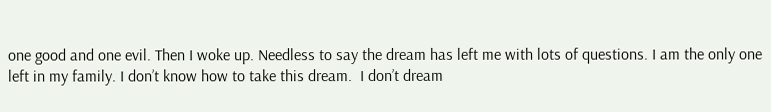one good and one evil. Then I woke up. Needless to say the dream has left me with lots of questions. I am the only one left in my family. I don’t know how to take this dream.  I don’t dream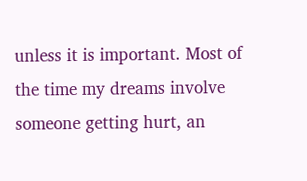unless it is important. Most of the time my dreams involve someone getting hurt, an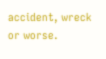accident, wreck or worse.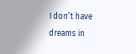I don’t have dreams in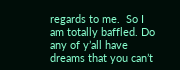regards to me.  So I am totally baffled. Do any of y’all have dreams that you can’t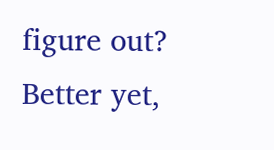figure out? Better yet,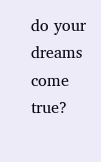do your dreams come true?